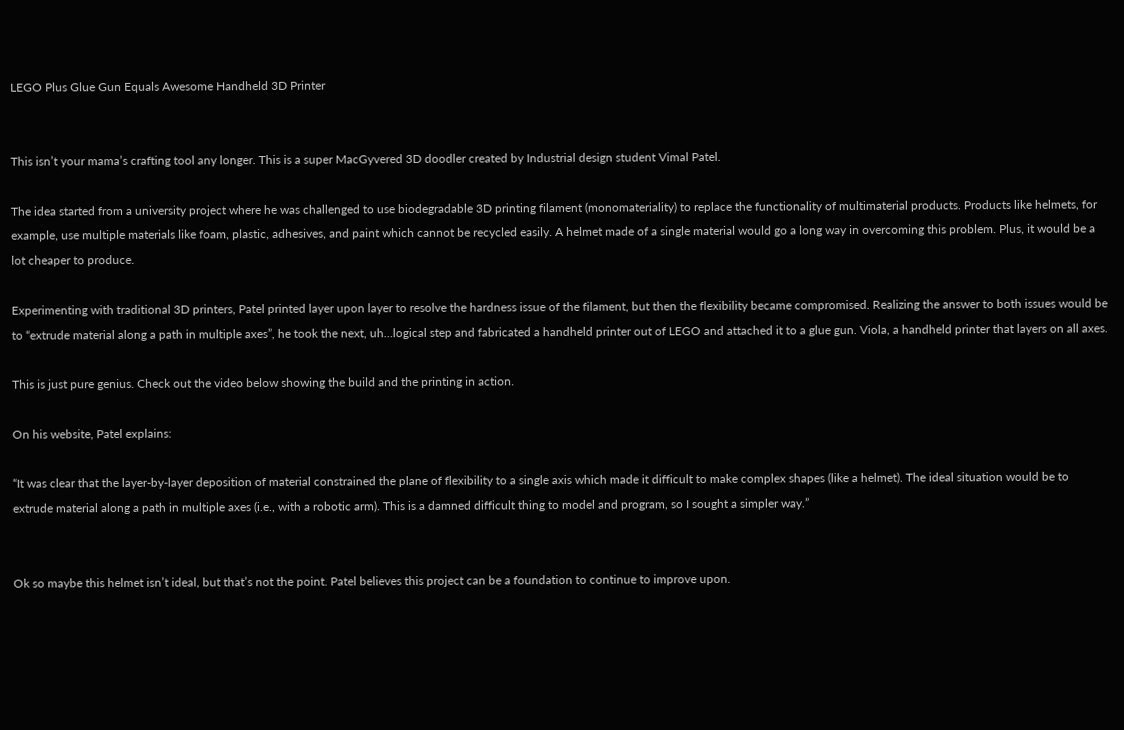LEGO Plus Glue Gun Equals Awesome Handheld 3D Printer


This isn’t your mama’s crafting tool any longer. This is a super MacGyvered 3D doodler created by Industrial design student Vimal Patel.

The idea started from a university project where he was challenged to use biodegradable 3D printing filament (monomateriality) to replace the functionality of multimaterial products. Products like helmets, for example, use multiple materials like foam, plastic, adhesives, and paint which cannot be recycled easily. A helmet made of a single material would go a long way in overcoming this problem. Plus, it would be a lot cheaper to produce.

Experimenting with traditional 3D printers, Patel printed layer upon layer to resolve the hardness issue of the filament, but then the flexibility became compromised. Realizing the answer to both issues would be to “extrude material along a path in multiple axes”, he took the next, uh…logical step and fabricated a handheld printer out of LEGO and attached it to a glue gun. Viola, a handheld printer that layers on all axes.

This is just pure genius. Check out the video below showing the build and the printing in action.

On his website, Patel explains:

“It was clear that the layer-by-layer deposition of material constrained the plane of flexibility to a single axis which made it difficult to make complex shapes (like a helmet). The ideal situation would be to extrude material along a path in multiple axes (i.e., with a robotic arm). This is a damned difficult thing to model and program, so I sought a simpler way.”


Ok so maybe this helmet isn’t ideal, but that’s not the point. Patel believes this project can be a foundation to continue to improve upon.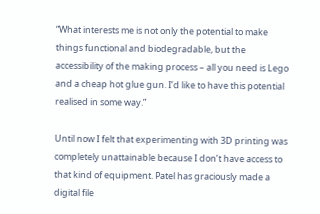“What interests me is not only the potential to make things functional and biodegradable, but the accessibility of the making process – all you need is Lego and a cheap hot glue gun. I’d like to have this potential realised in some way.”

Until now I felt that experimenting with 3D printing was completely unattainable because I don’t have access to that kind of equipment. Patel has graciously made a digital file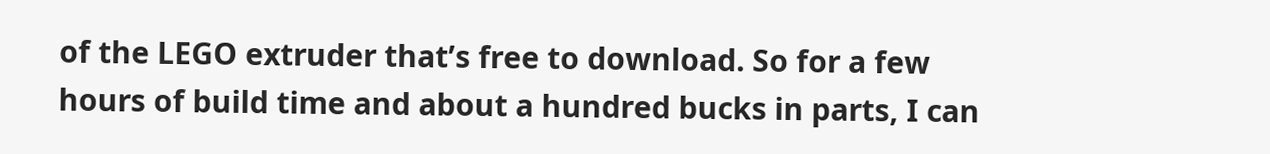of the LEGO extruder that’s free to download. So for a few hours of build time and about a hundred bucks in parts, I can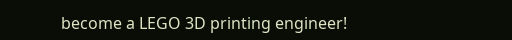become a LEGO 3D printing engineer!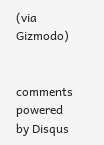(via Gizmodo)


comments powered by Disqus